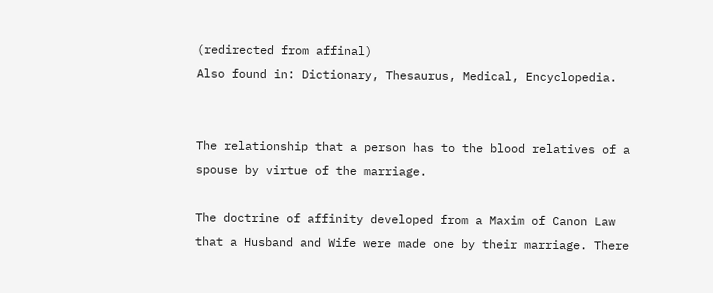(redirected from affinal)
Also found in: Dictionary, Thesaurus, Medical, Encyclopedia.


The relationship that a person has to the blood relatives of a spouse by virtue of the marriage.

The doctrine of affinity developed from a Maxim of Canon Law that a Husband and Wife were made one by their marriage. There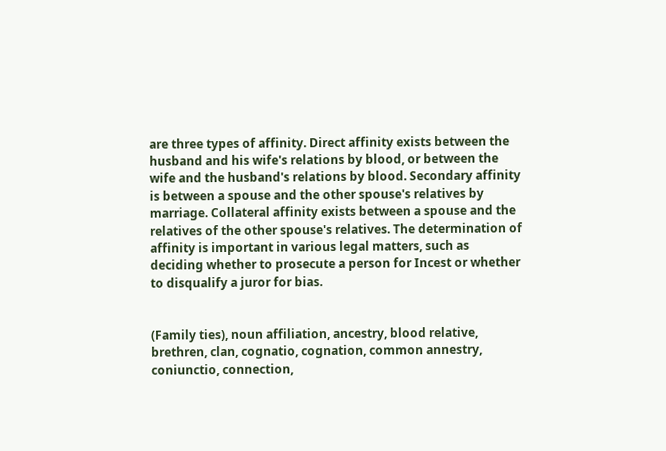are three types of affinity. Direct affinity exists between the husband and his wife's relations by blood, or between the wife and the husband's relations by blood. Secondary affinity is between a spouse and the other spouse's relatives by marriage. Collateral affinity exists between a spouse and the relatives of the other spouse's relatives. The determination of affinity is important in various legal matters, such as deciding whether to prosecute a person for Incest or whether to disqualify a juror for bias.


(Family ties), noun affiliation, ancestry, blood relative, brethren, clan, cognatio, cognation, common annestry, coniunctio, connection,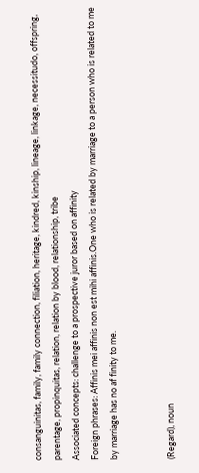consanguinitas, family, family connection, filiation, heritage, kindred, kinship, lineage, linkage, necessitudo, offspring, parentage, propinquitas, relation, relation by blood, relationship, tribe
Associated concepts: challenge to a prospective juror based on affinity
Foreign phrases: Affinis mei affinis non est mihi affinis.One who is related by marriage to a person who is related to me by marriage has no af finity to me.


(Regard), noun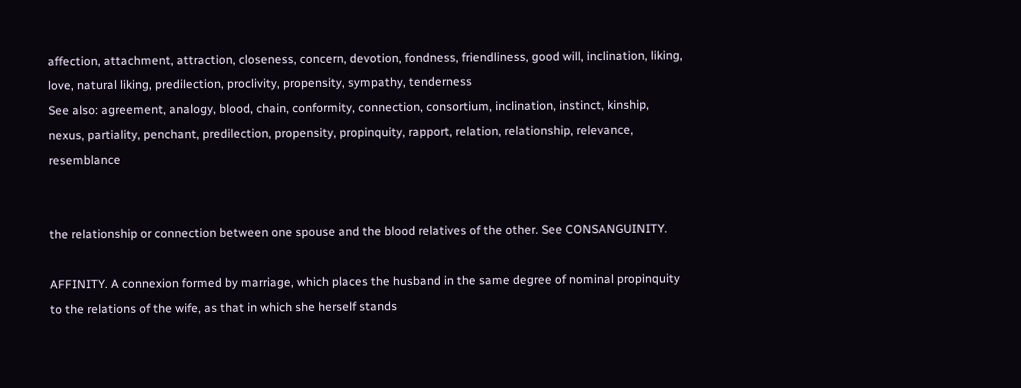affection, attachment, attraction, closeness, concern, devotion, fondness, friendliness, good will, inclination, liking, love, natural liking, predilection, proclivity, propensity, sympathy, tenderness
See also: agreement, analogy, blood, chain, conformity, connection, consortium, inclination, instinct, kinship, nexus, partiality, penchant, predilection, propensity, propinquity, rapport, relation, relationship, relevance, resemblance


the relationship or connection between one spouse and the blood relatives of the other. See CONSANGUINITY.

AFFINITY. A connexion formed by marriage, which places the husband in the same degree of nominal propinquity to the relations of the wife, as that in which she herself stands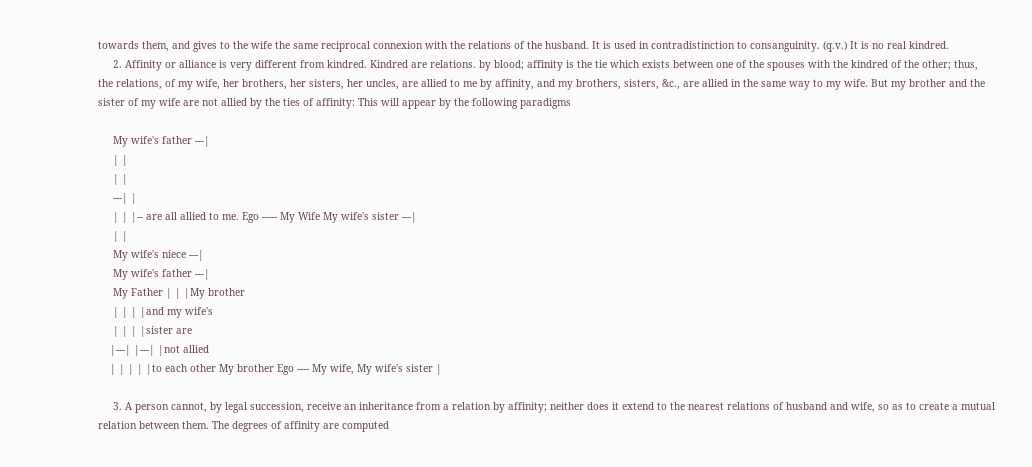towards them, and gives to the wife the same reciprocal connexion with the relations of the husband. It is used in contradistinction to consanguinity. (q.v.) It is no real kindred.
     2. Affinity or alliance is very different from kindred. Kindred are relations. by blood; affinity is the tie which exists between one of the spouses with the kindred of the other; thus, the relations, of my wife, her brothers, her sisters, her uncles, are allied to me by affinity, and my brothers, sisters, &c., are allied in the same way to my wife. But my brother and the sister of my wife are not allied by the ties of affinity: This will appear by the following paradigms

     My wife's father ---|
     | |
     | |
     ---| |
     | | |-- are all allied to me. Ego ----- My Wife My wife's sister ---|
     | |
     My wife's niece ---|
     My wife's father ---|
     My Father | | |My brother
     | | | |and my wife's
     | | | |sister are
    |---| |---| |not allied
    | | | | |to each other My brother Ego ---- My wife, My wife's sister |

     3. A person cannot, by legal succession, receive an inheritance from a relation by affinity; neither does it extend to the nearest relations of husband and wife, so as to create a mutual relation between them. The degrees of affinity are computed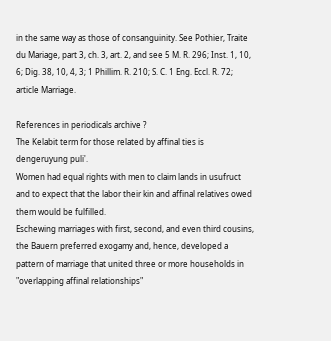in the same way as those of consanguinity. See Pothier, Traite du Mariage, part 3, ch. 3, art. 2, and see 5 M. R. 296; Inst. 1, 10, 6; Dig. 38, 10, 4, 3; 1 Phillim. R. 210; S. C. 1 Eng. Eccl. R. 72; article Marriage.

References in periodicals archive ?
The Kelabit term for those related by affinal ties is dengeruyung puli'.
Women had equal rights with men to claim lands in usufruct and to expect that the labor their kin and affinal relatives owed them would be fulfilled.
Eschewing marriages with first, second, and even third cousins, the Bauern preferred exogamy and, hence, developed a pattern of marriage that united three or more households in "overlapping affinal relationships"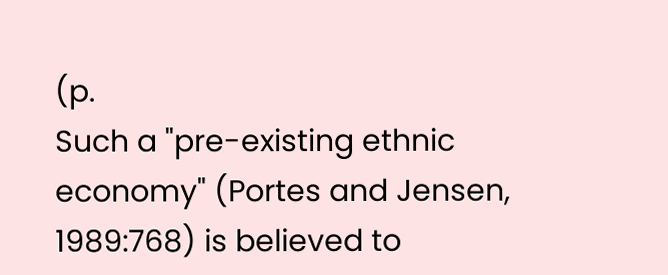(p.
Such a "pre-existing ethnic economy" (Portes and Jensen, 1989:768) is believed to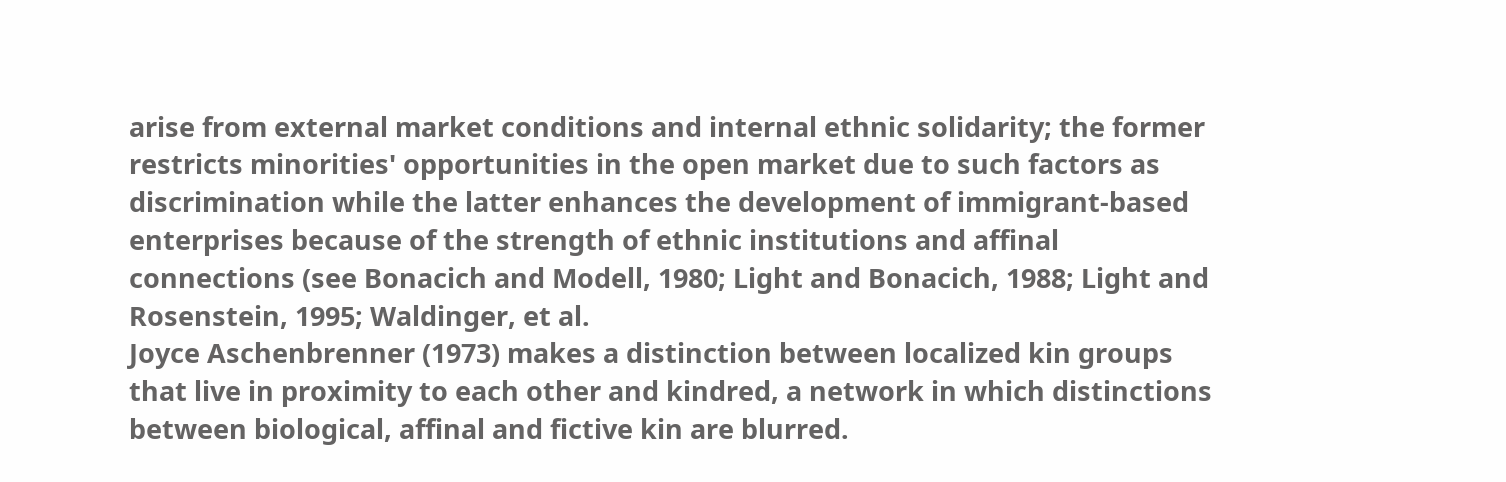arise from external market conditions and internal ethnic solidarity; the former restricts minorities' opportunities in the open market due to such factors as discrimination while the latter enhances the development of immigrant-based enterprises because of the strength of ethnic institutions and affinal connections (see Bonacich and Modell, 1980; Light and Bonacich, 1988; Light and Rosenstein, 1995; Waldinger, et al.
Joyce Aschenbrenner (1973) makes a distinction between localized kin groups that live in proximity to each other and kindred, a network in which distinctions between biological, affinal and fictive kin are blurred.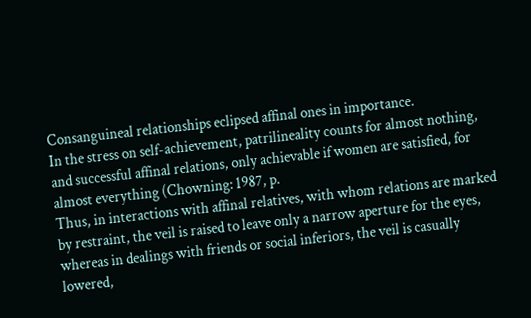Consanguineal relationships eclipsed affinal ones in importance.
In the stress on self-achievement, patrilineality counts for almost nothing, and successful affinal relations, only achievable if women are satisfied, for almost everything (Chowning: 1987, p.
Thus, in interactions with affinal relatives, with whom relations are marked by restraint, the veil is raised to leave only a narrow aperture for the eyes, whereas in dealings with friends or social inferiors, the veil is casually lowered,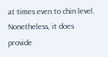at times even to chin level.
Nonetheless, it does provide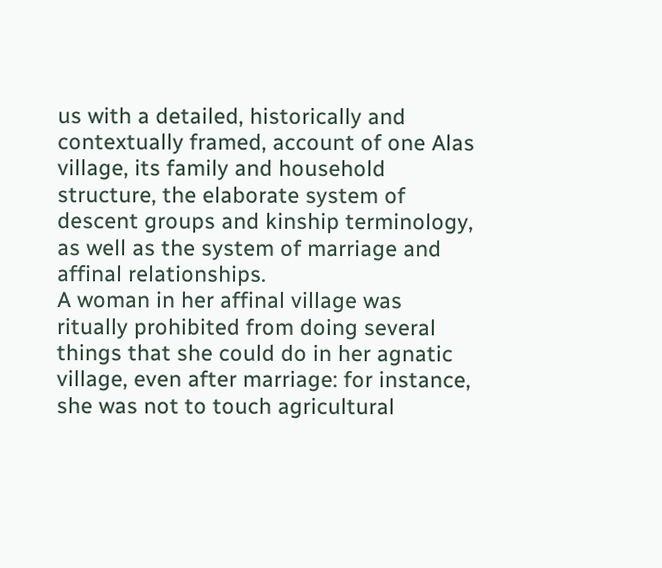us with a detailed, historically and contextually framed, account of one Alas village, its family and household structure, the elaborate system of descent groups and kinship terminology, as well as the system of marriage and affinal relationships.
A woman in her affinal village was ritually prohibited from doing several things that she could do in her agnatic village, even after marriage: for instance, she was not to touch agricultural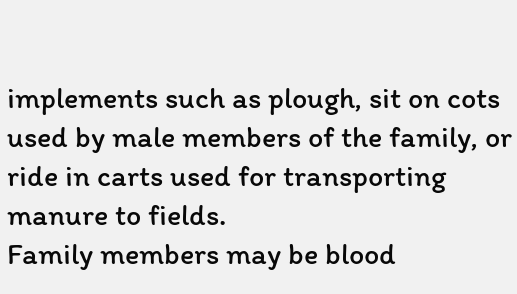implements such as plough, sit on cots used by male members of the family, or ride in carts used for transporting manure to fields.
Family members may be blood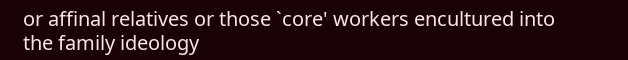or affinal relatives or those `core' workers encultured into the family ideology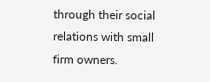through their social relations with small firm owners.